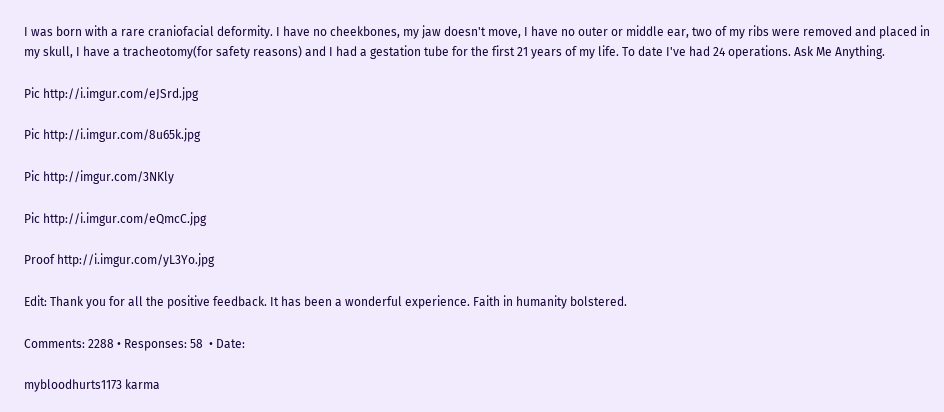I was born with a rare craniofacial deformity. I have no cheekbones, my jaw doesn't move, I have no outer or middle ear, two of my ribs were removed and placed in my skull, I have a tracheotomy(for safety reasons) and I had a gestation tube for the first 21 years of my life. To date I've had 24 operations. Ask Me Anything.

Pic http://i.imgur.com/eJSrd.jpg

Pic http://i.imgur.com/8u65k.jpg

Pic http://imgur.com/3NKly

Pic http://i.imgur.com/eQmcC.jpg

Proof http://i.imgur.com/yL3Yo.jpg

Edit: Thank you for all the positive feedback. It has been a wonderful experience. Faith in humanity bolstered.

Comments: 2288 • Responses: 58  • Date:

mybloodhurts1173 karma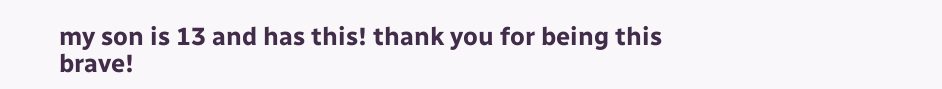my son is 13 and has this! thank you for being this brave!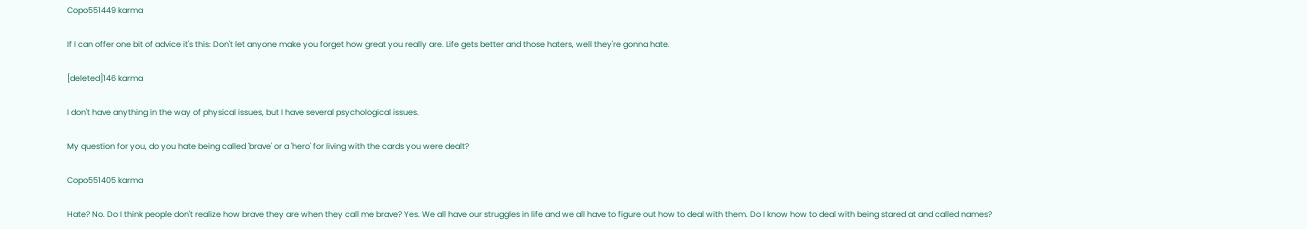Copo551449 karma

If I can offer one bit of advice it's this: Don't let anyone make you forget how great you really are. Life gets better and those haters, well they're gonna hate.

[deleted]146 karma

I don't have anything in the way of physical issues, but I have several psychological issues.

My question for you, do you hate being called 'brave' or a 'hero' for living with the cards you were dealt?

Copo551405 karma

Hate? No. Do I think people don't realize how brave they are when they call me brave? Yes. We all have our struggles in life and we all have to figure out how to deal with them. Do I know how to deal with being stared at and called names?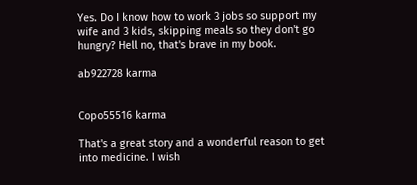Yes. Do I know how to work 3 jobs so support my wife and 3 kids, skipping meals so they don't go hungry? Hell no, that's brave in my book.

ab922728 karma


Copo55516 karma

That's a great story and a wonderful reason to get into medicine. I wish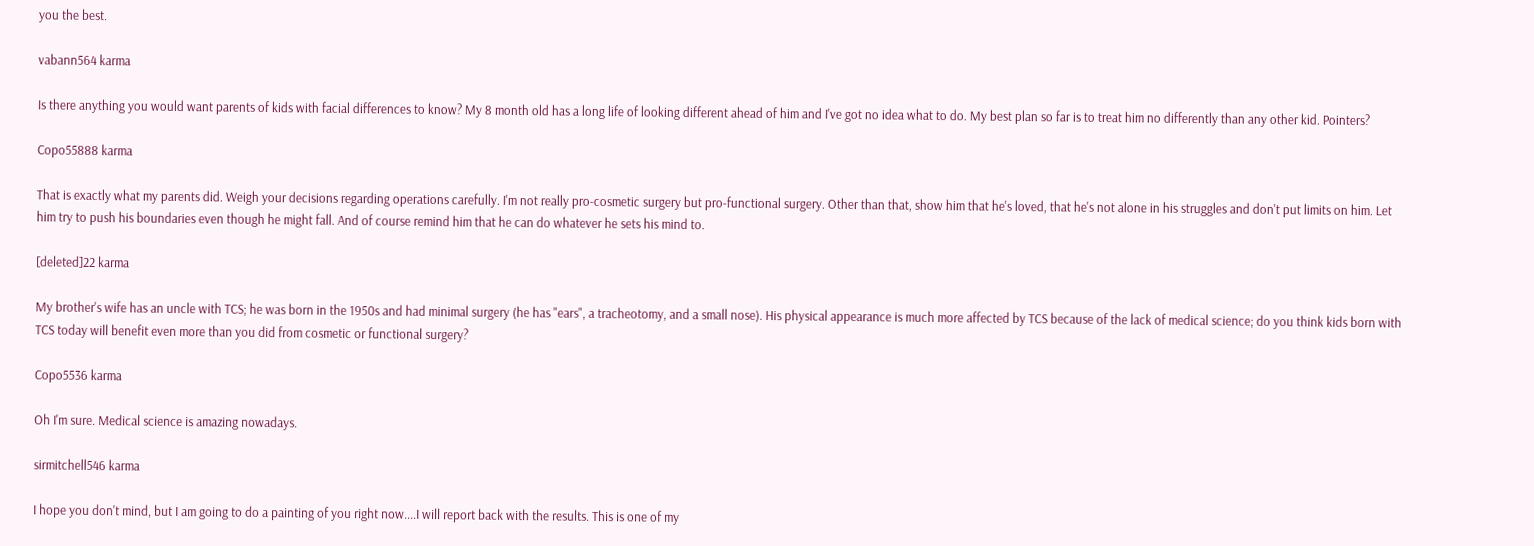you the best.

vabann564 karma

Is there anything you would want parents of kids with facial differences to know? My 8 month old has a long life of looking different ahead of him and I've got no idea what to do. My best plan so far is to treat him no differently than any other kid. Pointers?

Copo55888 karma

That is exactly what my parents did. Weigh your decisions regarding operations carefully. I'm not really pro-cosmetic surgery but pro-functional surgery. Other than that, show him that he's loved, that he's not alone in his struggles and don't put limits on him. Let him try to push his boundaries even though he might fall. And of course remind him that he can do whatever he sets his mind to.

[deleted]22 karma

My brother's wife has an uncle with TCS; he was born in the 1950s and had minimal surgery (he has "ears", a tracheotomy, and a small nose). His physical appearance is much more affected by TCS because of the lack of medical science; do you think kids born with TCS today will benefit even more than you did from cosmetic or functional surgery?

Copo5536 karma

Oh I'm sure. Medical science is amazing nowadays.

sirmitchell546 karma

I hope you don't mind, but I am going to do a painting of you right now....I will report back with the results. This is one of my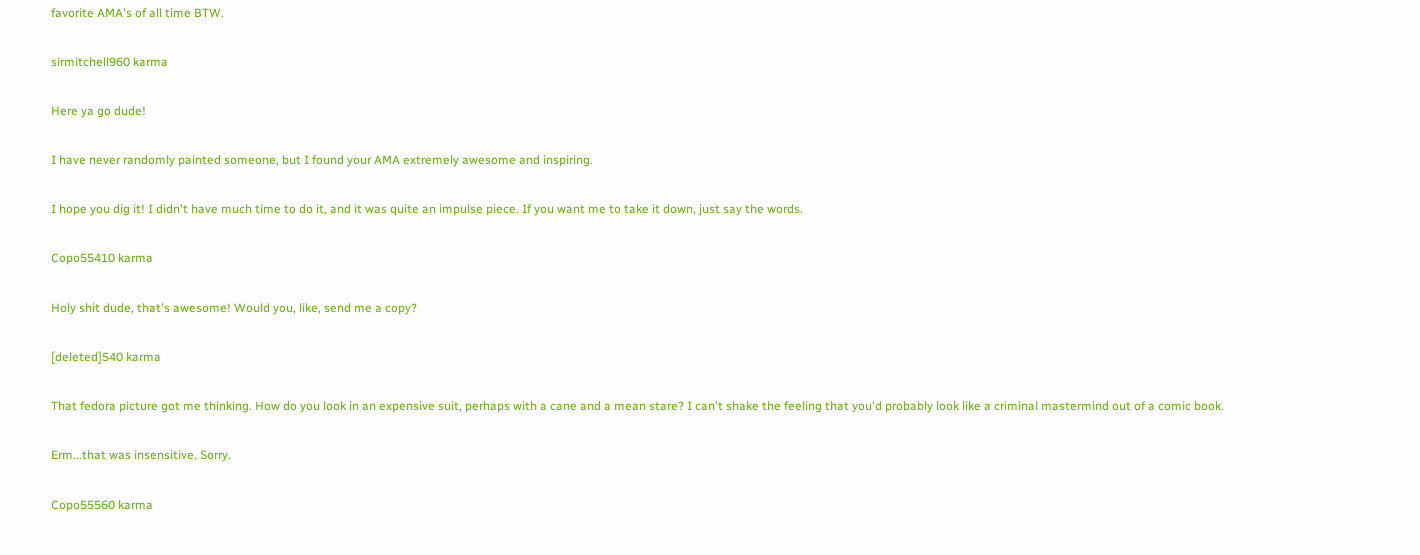favorite AMA's of all time BTW.

sirmitchell960 karma

Here ya go dude!

I have never randomly painted someone, but I found your AMA extremely awesome and inspiring.

I hope you dig it! I didn't have much time to do it, and it was quite an impulse piece. If you want me to take it down, just say the words.

Copo55410 karma

Holy shit dude, that's awesome! Would you, like, send me a copy?

[deleted]540 karma

That fedora picture got me thinking. How do you look in an expensive suit, perhaps with a cane and a mean stare? I can't shake the feeling that you'd probably look like a criminal mastermind out of a comic book.

Erm...that was insensitive. Sorry.

Copo55560 karma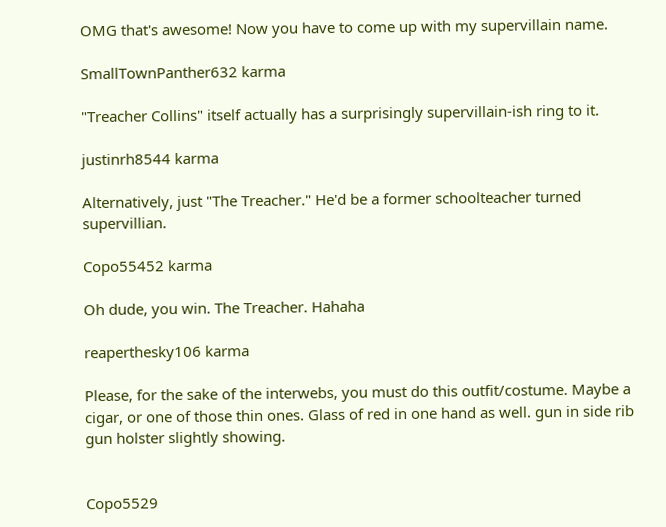OMG that's awesome! Now you have to come up with my supervillain name.

SmallTownPanther632 karma

"Treacher Collins" itself actually has a surprisingly supervillain-ish ring to it.

justinrh8544 karma

Alternatively, just "The Treacher." He'd be a former schoolteacher turned supervillian.

Copo55452 karma

Oh dude, you win. The Treacher. Hahaha

reaperthesky106 karma

Please, for the sake of the interwebs, you must do this outfit/costume. Maybe a cigar, or one of those thin ones. Glass of red in one hand as well. gun in side rib gun holster slightly showing.


Copo5529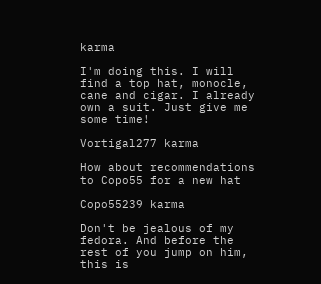karma

I'm doing this. I will find a top hat, monocle, cane and cigar. I already own a suit. Just give me some time!

Vortigal277 karma

How about recommendations to Copo55 for a new hat

Copo55239 karma

Don't be jealous of my fedora. And before the rest of you jump on him, this is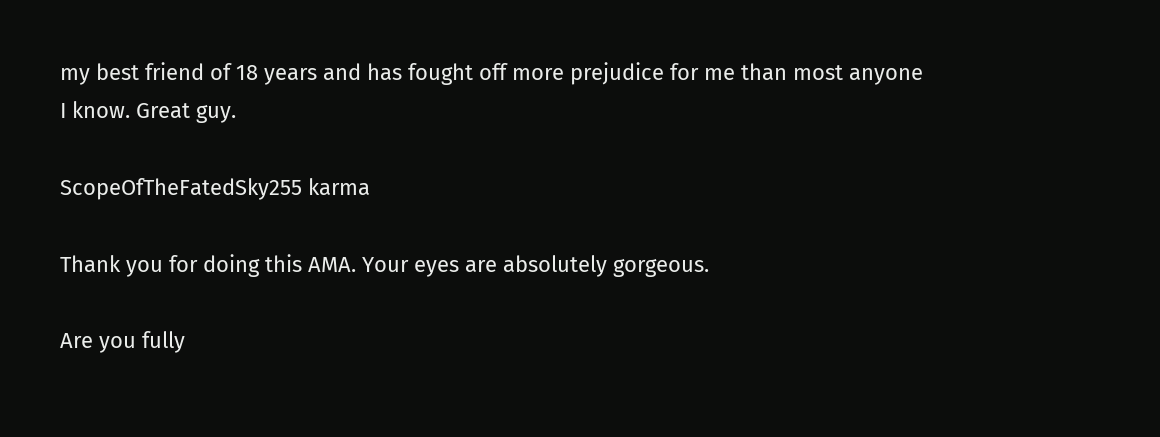my best friend of 18 years and has fought off more prejudice for me than most anyone I know. Great guy.

ScopeOfTheFatedSky255 karma

Thank you for doing this AMA. Your eyes are absolutely gorgeous.

Are you fully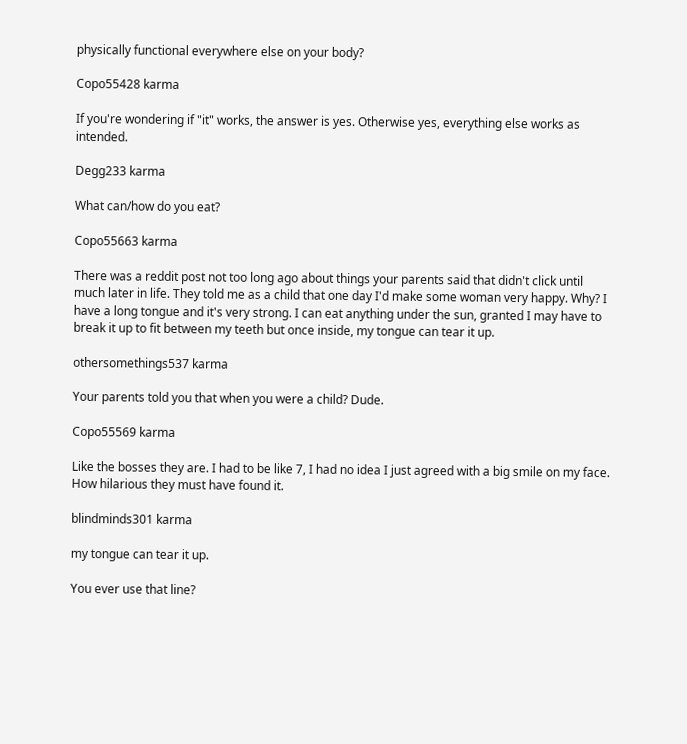physically functional everywhere else on your body?

Copo55428 karma

If you're wondering if "it" works, the answer is yes. Otherwise yes, everything else works as intended.

Degg233 karma

What can/how do you eat?

Copo55663 karma

There was a reddit post not too long ago about things your parents said that didn't click until much later in life. They told me as a child that one day I'd make some woman very happy. Why? I have a long tongue and it's very strong. I can eat anything under the sun, granted I may have to break it up to fit between my teeth but once inside, my tongue can tear it up.

othersomethings537 karma

Your parents told you that when you were a child? Dude.

Copo55569 karma

Like the bosses they are. I had to be like 7, I had no idea I just agreed with a big smile on my face. How hilarious they must have found it.

blindminds301 karma

my tongue can tear it up.

You ever use that line?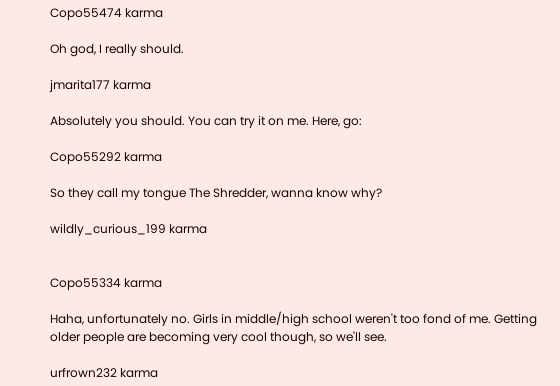Copo55474 karma

Oh god, I really should.

jmarita177 karma

Absolutely you should. You can try it on me. Here, go:

Copo55292 karma

So they call my tongue The Shredder, wanna know why?

wildly_curious_199 karma


Copo55334 karma

Haha, unfortunately no. Girls in middle/high school weren't too fond of me. Getting older people are becoming very cool though, so we'll see.

urfrown232 karma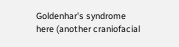Goldenhar's syndrome here (another craniofacial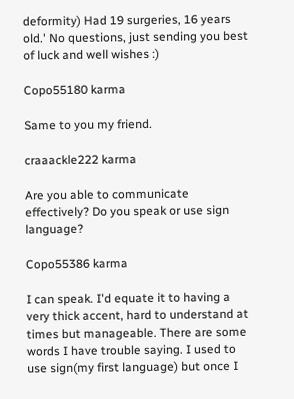deformity) Had 19 surgeries, 16 years old.' No questions, just sending you best of luck and well wishes :)

Copo55180 karma

Same to you my friend.

craaackle222 karma

Are you able to communicate effectively? Do you speak or use sign language?

Copo55386 karma

I can speak. I'd equate it to having a very thick accent, hard to understand at times but manageable. There are some words I have trouble saying. I used to use sign(my first language) but once I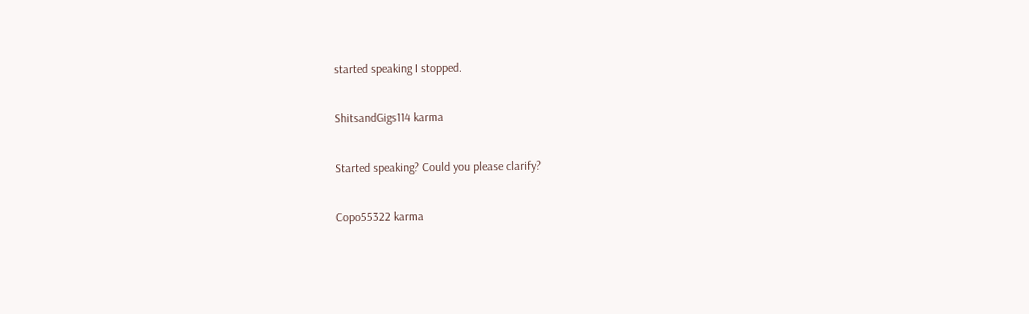started speaking I stopped.

ShitsandGigs114 karma

Started speaking? Could you please clarify?

Copo55322 karma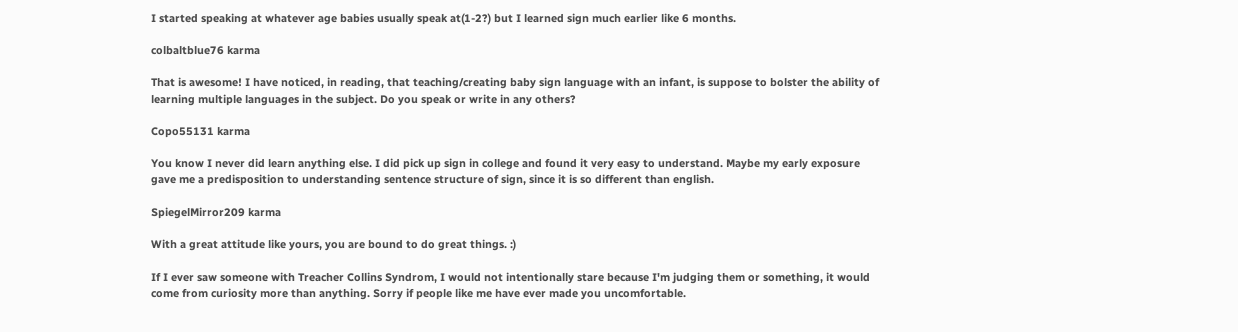I started speaking at whatever age babies usually speak at(1-2?) but I learned sign much earlier like 6 months.

colbaltblue76 karma

That is awesome! I have noticed, in reading, that teaching/creating baby sign language with an infant, is suppose to bolster the ability of learning multiple languages in the subject. Do you speak or write in any others?

Copo55131 karma

You know I never did learn anything else. I did pick up sign in college and found it very easy to understand. Maybe my early exposure gave me a predisposition to understanding sentence structure of sign, since it is so different than english.

SpiegelMirror209 karma

With a great attitude like yours, you are bound to do great things. :)

If I ever saw someone with Treacher Collins Syndrom, I would not intentionally stare because I'm judging them or something, it would come from curiosity more than anything. Sorry if people like me have ever made you uncomfortable.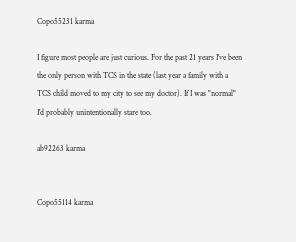Copo55231 karma

I figure most people are just curious. For the past 21 years I've been the only person with TCS in the state (last year a family with a TCS child moved to my city to see my doctor). If I was "normal" I'd probably unintentionally stare too.

ab92263 karma


Copo55114 karma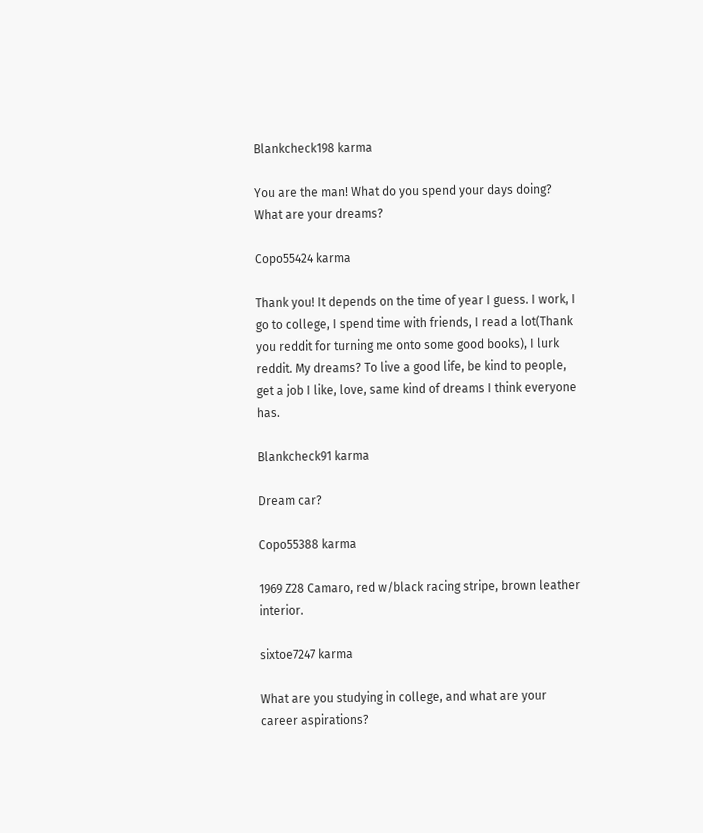Blankcheck198 karma

You are the man! What do you spend your days doing? What are your dreams?

Copo55424 karma

Thank you! It depends on the time of year I guess. I work, I go to college, I spend time with friends, I read a lot(Thank you reddit for turning me onto some good books), I lurk reddit. My dreams? To live a good life, be kind to people, get a job I like, love, same kind of dreams I think everyone has.

Blankcheck91 karma

Dream car?

Copo55388 karma

1969 Z28 Camaro, red w/black racing stripe, brown leather interior.

sixtoe7247 karma

What are you studying in college, and what are your career aspirations?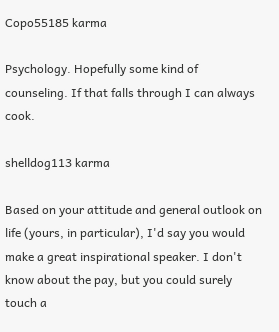Copo55185 karma

Psychology. Hopefully some kind of counseling. If that falls through I can always cook.

shelldog113 karma

Based on your attitude and general outlook on life (yours, in particular), I'd say you would make a great inspirational speaker. I don't know about the pay, but you could surely touch a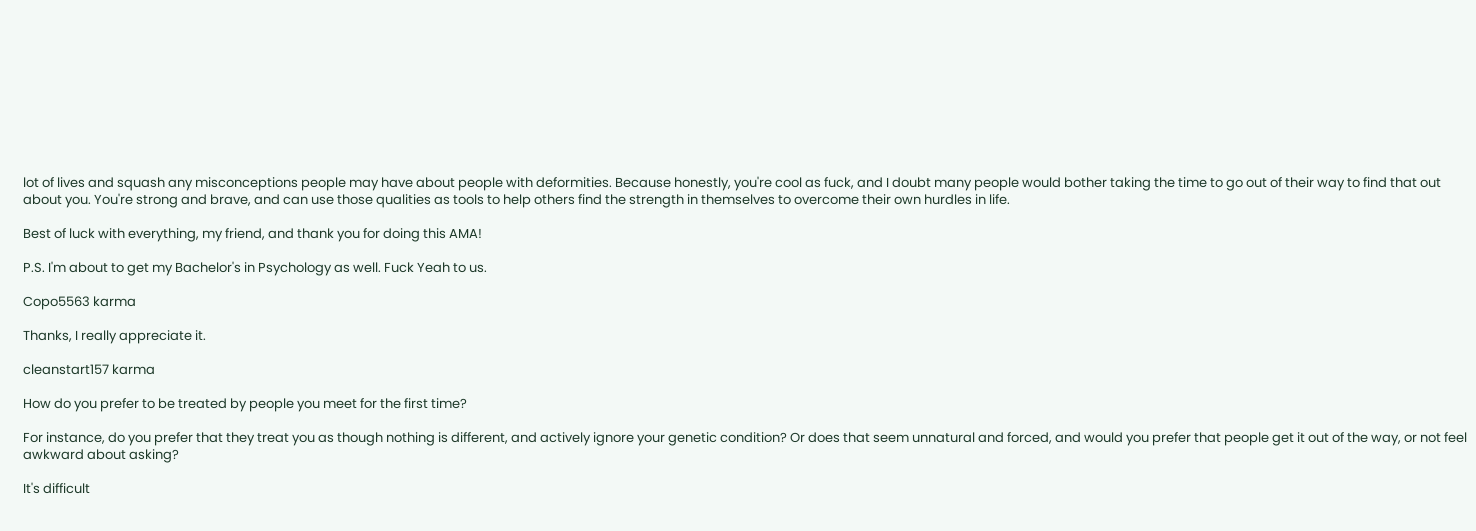lot of lives and squash any misconceptions people may have about people with deformities. Because honestly, you're cool as fuck, and I doubt many people would bother taking the time to go out of their way to find that out about you. You're strong and brave, and can use those qualities as tools to help others find the strength in themselves to overcome their own hurdles in life.

Best of luck with everything, my friend, and thank you for doing this AMA!

P.S. I'm about to get my Bachelor's in Psychology as well. Fuck Yeah to us.

Copo5563 karma

Thanks, I really appreciate it.

cleanstart157 karma

How do you prefer to be treated by people you meet for the first time?

For instance, do you prefer that they treat you as though nothing is different, and actively ignore your genetic condition? Or does that seem unnatural and forced, and would you prefer that people get it out of the way, or not feel awkward about asking?

It's difficult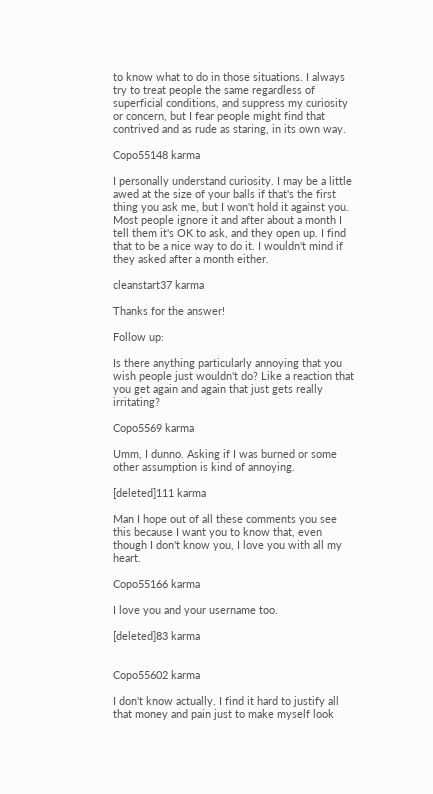to know what to do in those situations. I always try to treat people the same regardless of superficial conditions, and suppress my curiosity or concern, but I fear people might find that contrived and as rude as staring, in its own way.

Copo55148 karma

I personally understand curiosity. I may be a little awed at the size of your balls if that's the first thing you ask me, but I won't hold it against you. Most people ignore it and after about a month I tell them it's OK to ask, and they open up. I find that to be a nice way to do it. I wouldn't mind if they asked after a month either.

cleanstart37 karma

Thanks for the answer!

Follow up:

Is there anything particularly annoying that you wish people just wouldn't do? Like a reaction that you get again and again that just gets really irritating?

Copo5569 karma

Umm, I dunno. Asking if I was burned or some other assumption is kind of annoying.

[deleted]111 karma

Man I hope out of all these comments you see this because I want you to know that, even though I don't know you, I love you with all my heart.

Copo55166 karma

I love you and your username too.

[deleted]83 karma


Copo55602 karma

I don't know actually. I find it hard to justify all that money and pain just to make myself look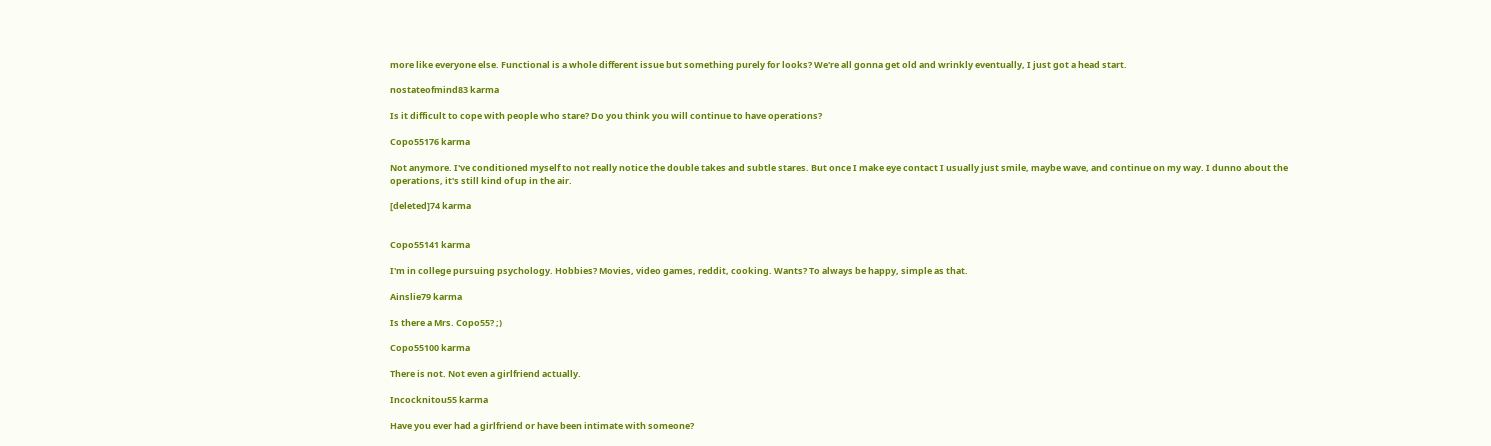more like everyone else. Functional is a whole different issue but something purely for looks? We're all gonna get old and wrinkly eventually, I just got a head start.

nostateofmind83 karma

Is it difficult to cope with people who stare? Do you think you will continue to have operations?

Copo55176 karma

Not anymore. I've conditioned myself to not really notice the double takes and subtle stares. But once I make eye contact I usually just smile, maybe wave, and continue on my way. I dunno about the operations, it's still kind of up in the air.

[deleted]74 karma


Copo55141 karma

I'm in college pursuing psychology. Hobbies? Movies, video games, reddit, cooking. Wants? To always be happy, simple as that.

Ainslie79 karma

Is there a Mrs. Copo55? ;)

Copo55100 karma

There is not. Not even a girlfriend actually.

Incocknitou55 karma

Have you ever had a girlfriend or have been intimate with someone?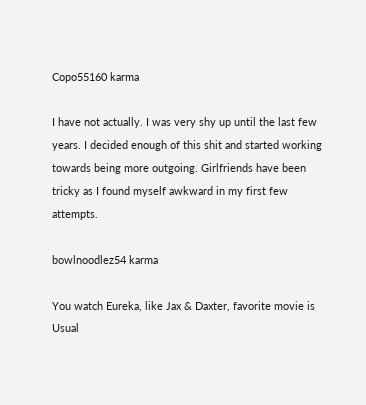Copo55160 karma

I have not actually. I was very shy up until the last few years. I decided enough of this shit and started working towards being more outgoing. Girlfriends have been tricky as I found myself awkward in my first few attempts.

bowlnoodlez54 karma

You watch Eureka, like Jax & Daxter, favorite movie is Usual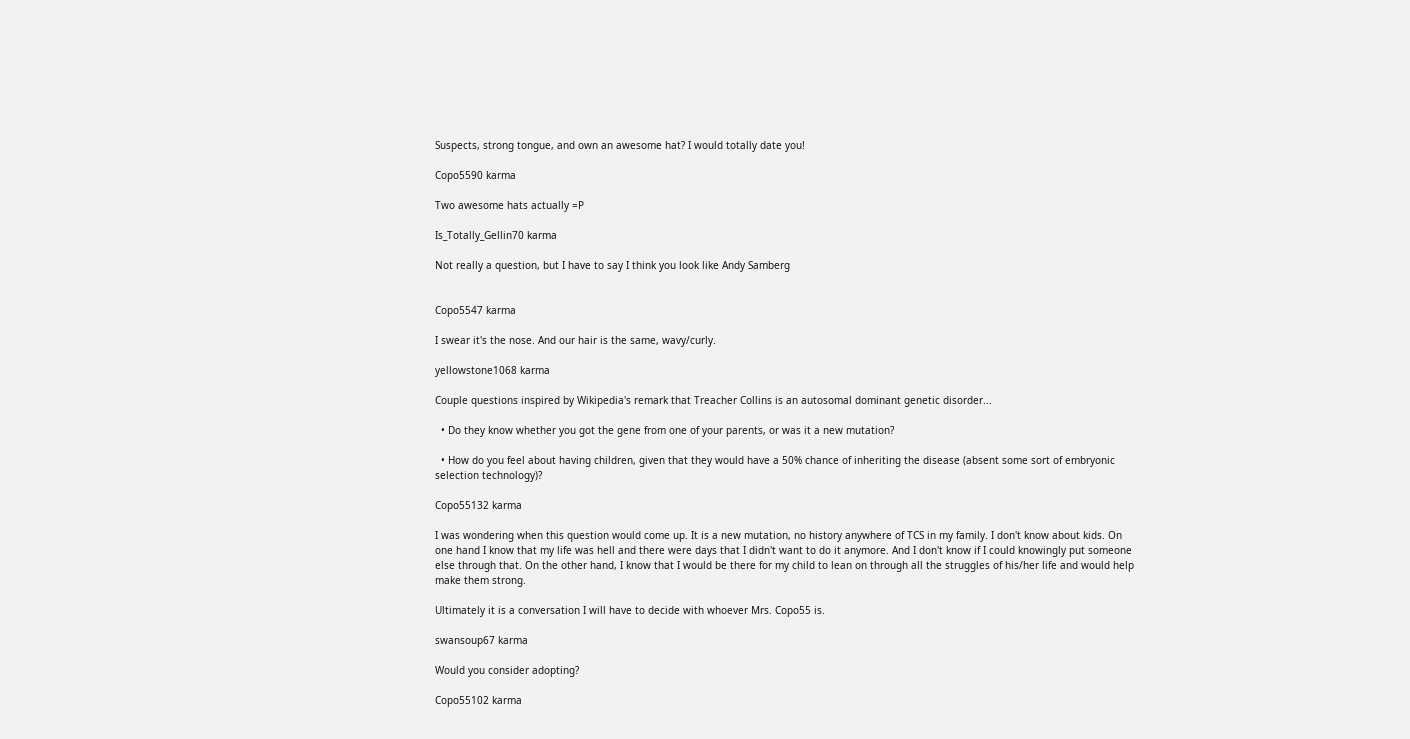Suspects, strong tongue, and own an awesome hat? I would totally date you!

Copo5590 karma

Two awesome hats actually =P

Is_Totally_Gellin70 karma

Not really a question, but I have to say I think you look like Andy Samberg


Copo5547 karma

I swear it's the nose. And our hair is the same, wavy/curly.

yellowstone1068 karma

Couple questions inspired by Wikipedia's remark that Treacher Collins is an autosomal dominant genetic disorder...

  • Do they know whether you got the gene from one of your parents, or was it a new mutation?

  • How do you feel about having children, given that they would have a 50% chance of inheriting the disease (absent some sort of embryonic selection technology)?

Copo55132 karma

I was wondering when this question would come up. It is a new mutation, no history anywhere of TCS in my family. I don't know about kids. On one hand I know that my life was hell and there were days that I didn't want to do it anymore. And I don't know if I could knowingly put someone else through that. On the other hand, I know that I would be there for my child to lean on through all the struggles of his/her life and would help make them strong.

Ultimately it is a conversation I will have to decide with whoever Mrs. Copo55 is.

swansoup67 karma

Would you consider adopting?

Copo55102 karma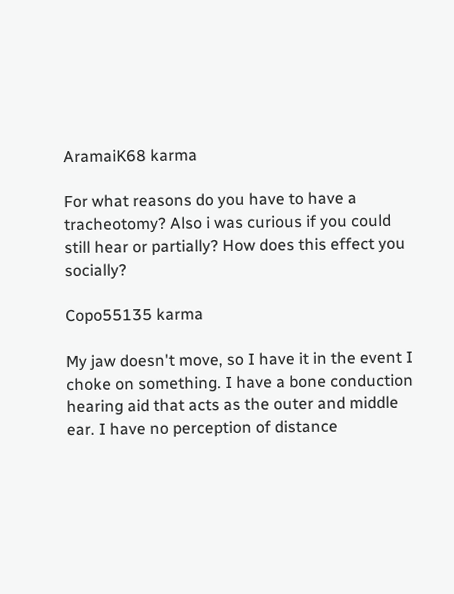AramaiK68 karma

For what reasons do you have to have a tracheotomy? Also i was curious if you could still hear or partially? How does this effect you socially?

Copo55135 karma

My jaw doesn't move, so I have it in the event I choke on something. I have a bone conduction hearing aid that acts as the outer and middle ear. I have no perception of distance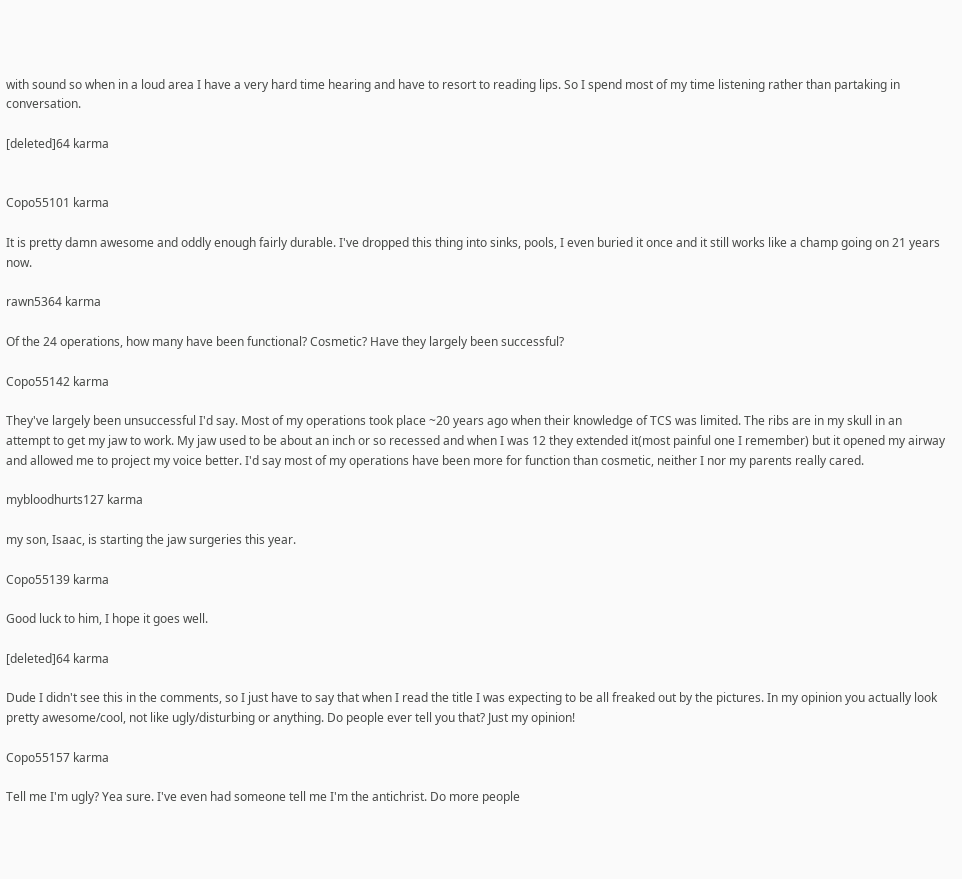with sound so when in a loud area I have a very hard time hearing and have to resort to reading lips. So I spend most of my time listening rather than partaking in conversation.

[deleted]64 karma


Copo55101 karma

It is pretty damn awesome and oddly enough fairly durable. I've dropped this thing into sinks, pools, I even buried it once and it still works like a champ going on 21 years now.

rawn5364 karma

Of the 24 operations, how many have been functional? Cosmetic? Have they largely been successful?

Copo55142 karma

They've largely been unsuccessful I'd say. Most of my operations took place ~20 years ago when their knowledge of TCS was limited. The ribs are in my skull in an attempt to get my jaw to work. My jaw used to be about an inch or so recessed and when I was 12 they extended it(most painful one I remember) but it opened my airway and allowed me to project my voice better. I'd say most of my operations have been more for function than cosmetic, neither I nor my parents really cared.

mybloodhurts127 karma

my son, Isaac, is starting the jaw surgeries this year.

Copo55139 karma

Good luck to him, I hope it goes well.

[deleted]64 karma

Dude I didn't see this in the comments, so I just have to say that when I read the title I was expecting to be all freaked out by the pictures. In my opinion you actually look pretty awesome/cool, not like ugly/disturbing or anything. Do people ever tell you that? Just my opinion!

Copo55157 karma

Tell me I'm ugly? Yea sure. I've even had someone tell me I'm the antichrist. Do more people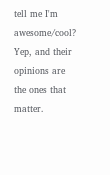tell me I'm awesome/cool? Yep, and their opinions are the ones that matter.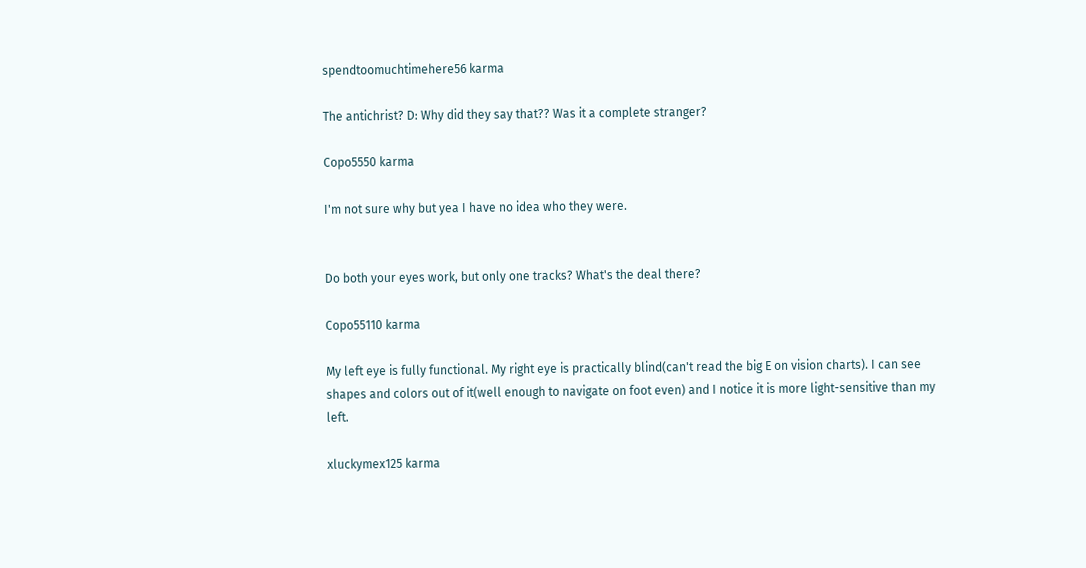spendtoomuchtimehere56 karma

The antichrist? D: Why did they say that?? Was it a complete stranger?

Copo5550 karma

I'm not sure why but yea I have no idea who they were.


Do both your eyes work, but only one tracks? What's the deal there?

Copo55110 karma

My left eye is fully functional. My right eye is practically blind(can't read the big E on vision charts). I can see shapes and colors out of it(well enough to navigate on foot even) and I notice it is more light-sensitive than my left.

xluckymex125 karma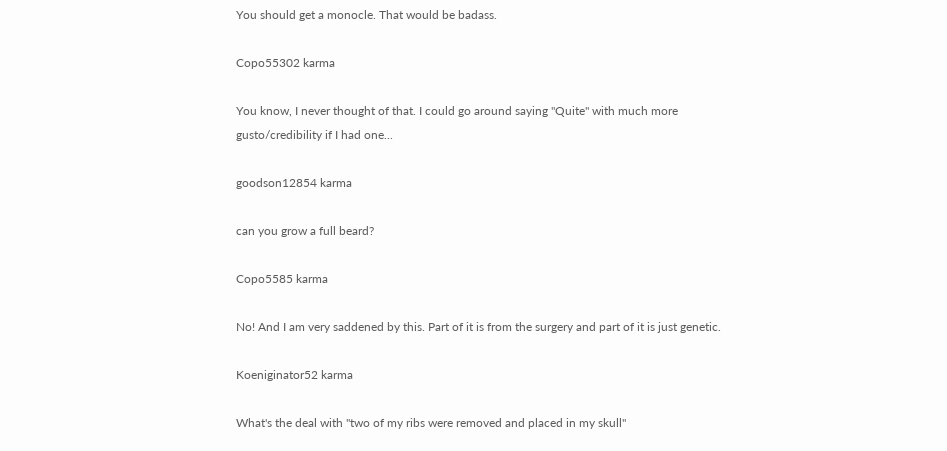You should get a monocle. That would be badass.

Copo55302 karma

You know, I never thought of that. I could go around saying "Quite" with much more gusto/credibility if I had one...

goodson12854 karma

can you grow a full beard?

Copo5585 karma

No! And I am very saddened by this. Part of it is from the surgery and part of it is just genetic.

Koeniginator52 karma

What's the deal with "two of my ribs were removed and placed in my skull"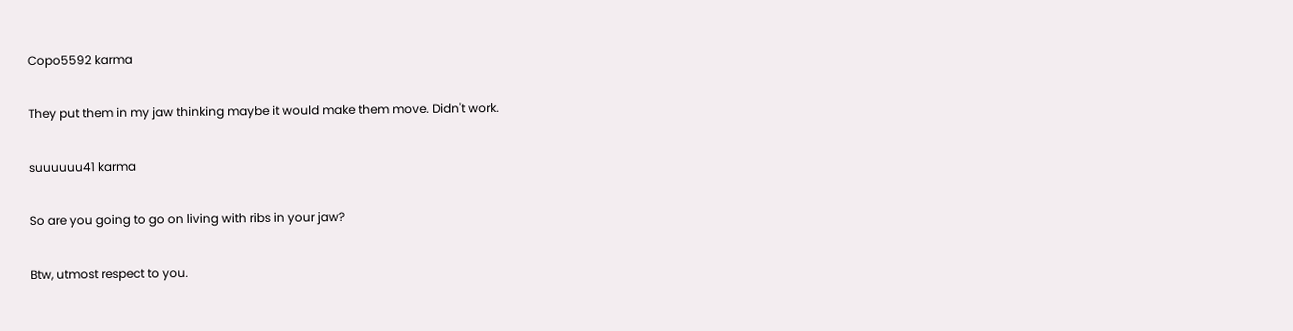Copo5592 karma

They put them in my jaw thinking maybe it would make them move. Didn't work.

suuuuuu41 karma

So are you going to go on living with ribs in your jaw?

Btw, utmost respect to you.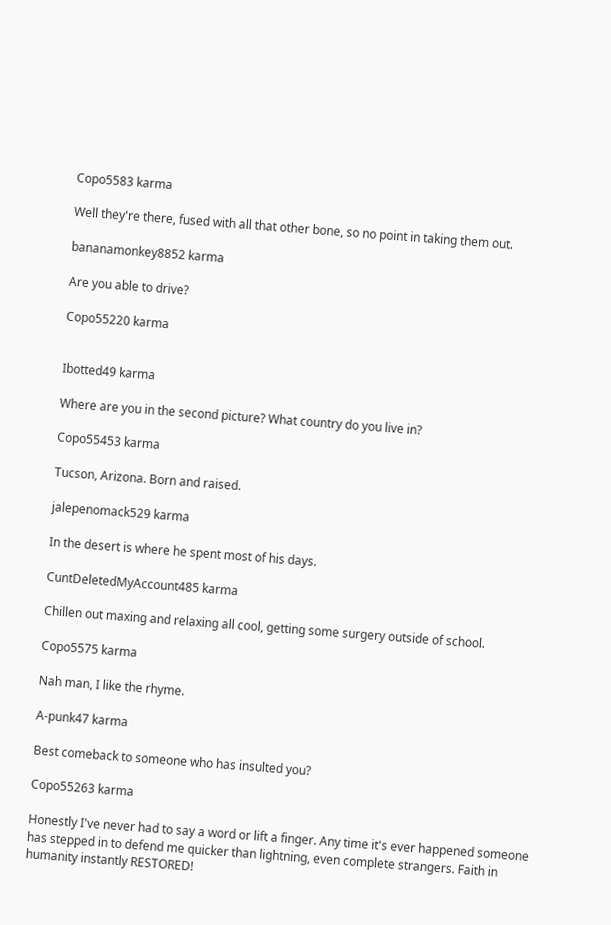Copo5583 karma

Well they're there, fused with all that other bone, so no point in taking them out.

bananamonkey8852 karma

Are you able to drive?

Copo55220 karma


Ibotted49 karma

Where are you in the second picture? What country do you live in?

Copo55453 karma

Tucson, Arizona. Born and raised.

jalepenomack529 karma

In the desert is where he spent most of his days.

CuntDeletedMyAccount485 karma

Chillen out maxing and relaxing all cool, getting some surgery outside of school.

Copo5575 karma

Nah man, I like the rhyme.

A-punk47 karma

Best comeback to someone who has insulted you?

Copo55263 karma

Honestly I've never had to say a word or lift a finger. Any time it's ever happened someone has stepped in to defend me quicker than lightning, even complete strangers. Faith in humanity instantly RESTORED!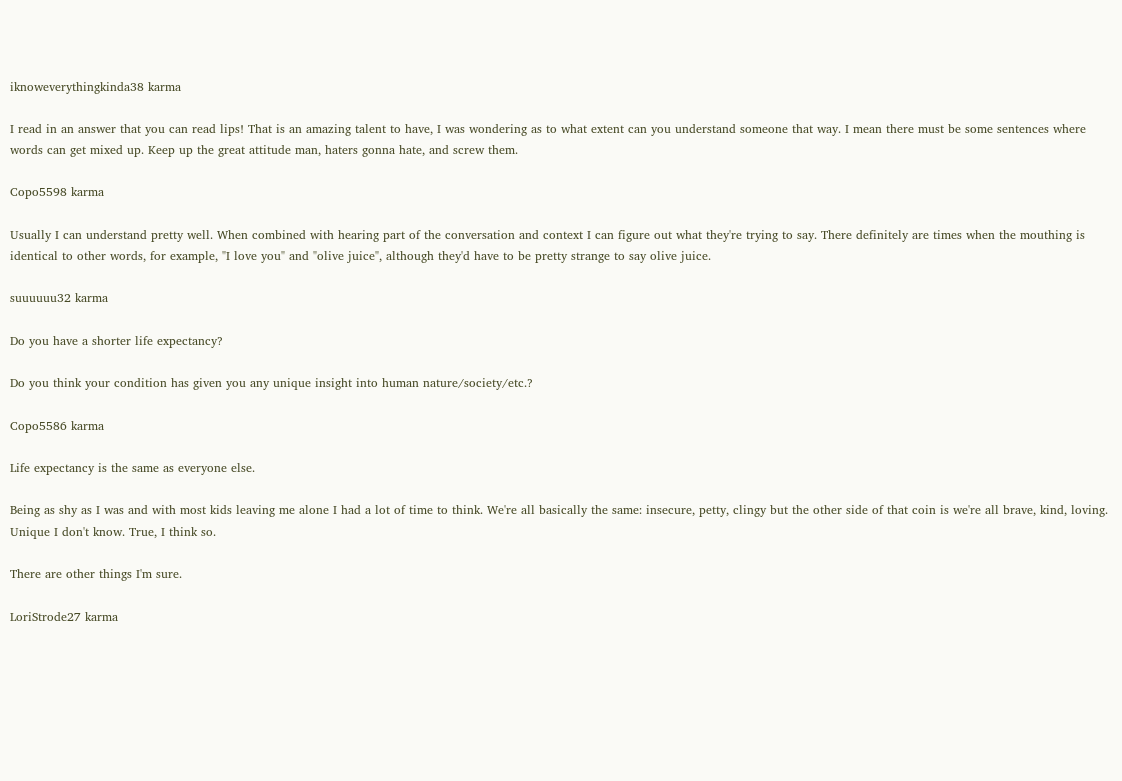iknoweverythingkinda38 karma

I read in an answer that you can read lips! That is an amazing talent to have, I was wondering as to what extent can you understand someone that way. I mean there must be some sentences where words can get mixed up. Keep up the great attitude man, haters gonna hate, and screw them.

Copo5598 karma

Usually I can understand pretty well. When combined with hearing part of the conversation and context I can figure out what they're trying to say. There definitely are times when the mouthing is identical to other words, for example, "I love you" and "olive juice", although they'd have to be pretty strange to say olive juice.

suuuuuu32 karma

Do you have a shorter life expectancy?

Do you think your condition has given you any unique insight into human nature/society/etc.?

Copo5586 karma

Life expectancy is the same as everyone else.

Being as shy as I was and with most kids leaving me alone I had a lot of time to think. We're all basically the same: insecure, petty, clingy but the other side of that coin is we're all brave, kind, loving. Unique I don't know. True, I think so.

There are other things I'm sure.

LoriStrode27 karma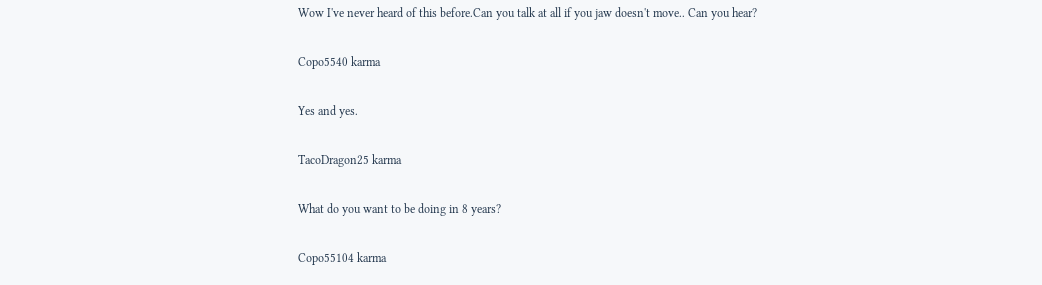Wow I've never heard of this before.Can you talk at all if you jaw doesn't move.. Can you hear?

Copo5540 karma

Yes and yes.

TacoDragon25 karma

What do you want to be doing in 8 years?

Copo55104 karma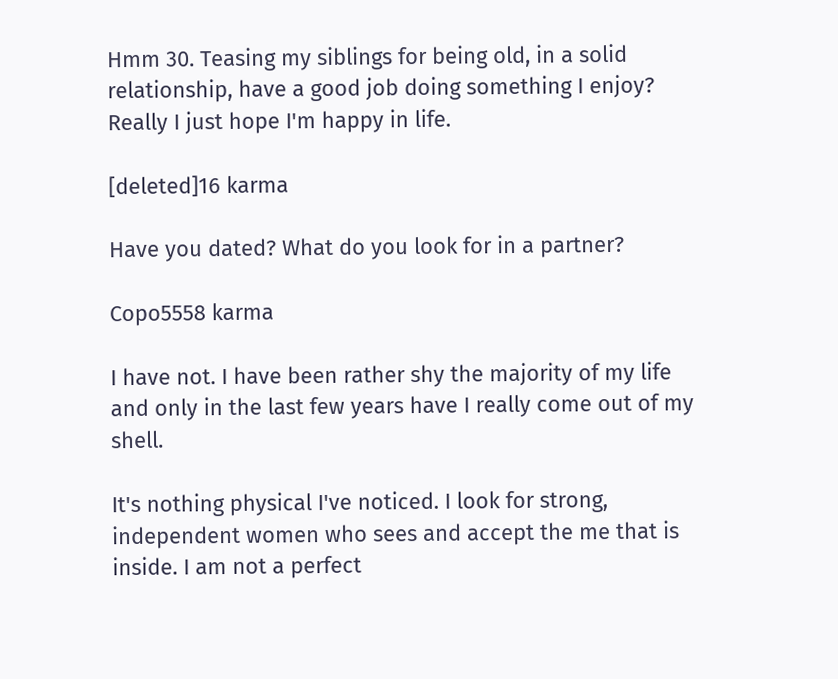Hmm 30. Teasing my siblings for being old, in a solid relationship, have a good job doing something I enjoy? Really I just hope I'm happy in life.

[deleted]16 karma

Have you dated? What do you look for in a partner?

Copo5558 karma

I have not. I have been rather shy the majority of my life and only in the last few years have I really come out of my shell.

It's nothing physical I've noticed. I look for strong, independent women who sees and accept the me that is inside. I am not a perfect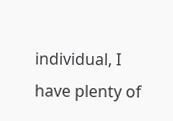individual, I have plenty of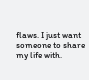flaws. I just want someone to share my life with.